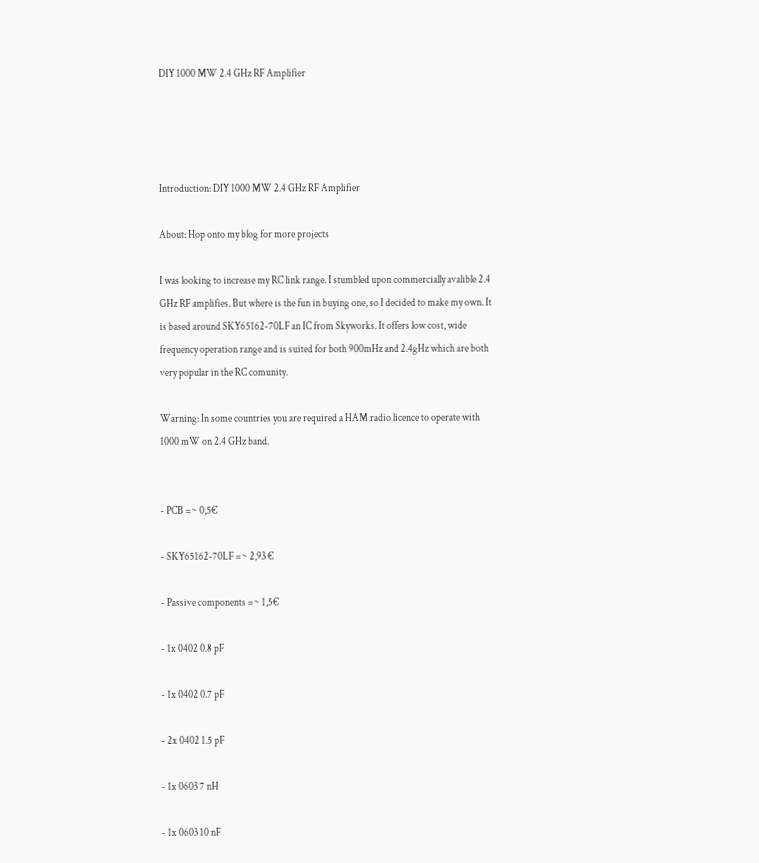DIY 1000 MW 2.4 GHz RF Amplifier




Introduction: DIY 1000 MW 2.4 GHz RF Amplifier

About: Hop onto my blog for more projects

I was looking to increase my RC link range. I stumbled upon commercially avalible 2.4 GHz RF amplifies. But where is the fun in buying one, so I decided to make my own. It is based around SKY65162-70LF an IC from Skyworks. It offers low cost, wide frequency operation range and is suited for both 900mHz and 2.4gHz which are both very popular in the RC comunity.

Warning: In some countries you are required a HAM radio licence to operate with 1000 mW on 2.4 GHz band.


- PCB =~ 0,5€

- SKY65162-70LF =~ 2,93 €

- Passive components =~ 1,5€

- 1x 0402 0.8 pF

- 1x 0402 0.7 pF

- 2x 0402 1.5 pF

- 1x 0603 7 nH

- 1x 0603 10 nF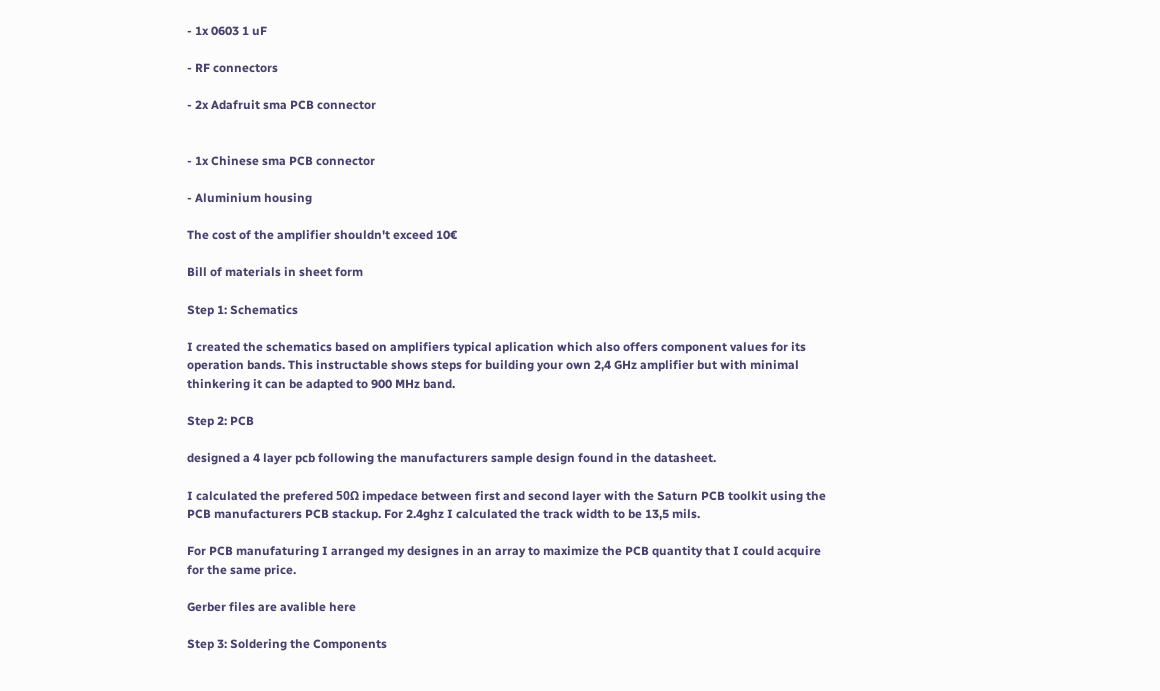- 1x 0603 1 uF

- RF connectors

- 2x Adafruit sma PCB connector


- 1x Chinese sma PCB connector

- Aluminium housing

The cost of the amplifier shouldn't exceed 10€

Bill of materials in sheet form

Step 1: Schematics

I created the schematics based on amplifiers typical aplication which also offers component values for its operation bands. This instructable shows steps for building your own 2,4 GHz amplifier but with minimal thinkering it can be adapted to 900 MHz band.

Step 2: PCB

designed a 4 layer pcb following the manufacturers sample design found in the datasheet.

I calculated the prefered 50Ω impedace between first and second layer with the Saturn PCB toolkit using the PCB manufacturers PCB stackup. For 2.4ghz I calculated the track width to be 13,5 mils.

For PCB manufaturing I arranged my designes in an array to maximize the PCB quantity that I could acquire for the same price.

Gerber files are avalible here

Step 3: Soldering the Components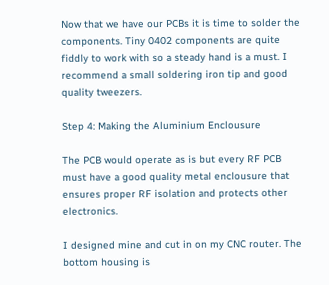Now that we have our PCBs it is time to solder the components. Tiny 0402 components are quite fiddly to work with so a steady hand is a must. I recommend a small soldering iron tip and good quality tweezers.

Step 4: Making the Aluminium Enclousure

The PCB would operate as is but every RF PCB must have a good quality metal enclousure that ensures proper RF isolation and protects other electronics.

I designed mine and cut in on my CNC router. The bottom housing is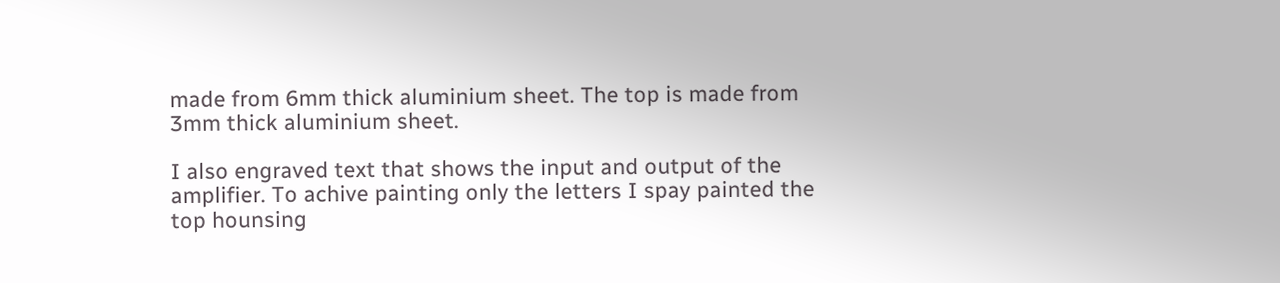made from 6mm thick aluminium sheet. The top is made from 3mm thick aluminium sheet.

I also engraved text that shows the input and output of the amplifier. To achive painting only the letters I spay painted the top hounsing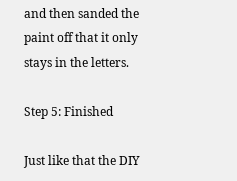and then sanded the paint off that it only stays in the letters.

Step 5: Finished

Just like that the DIY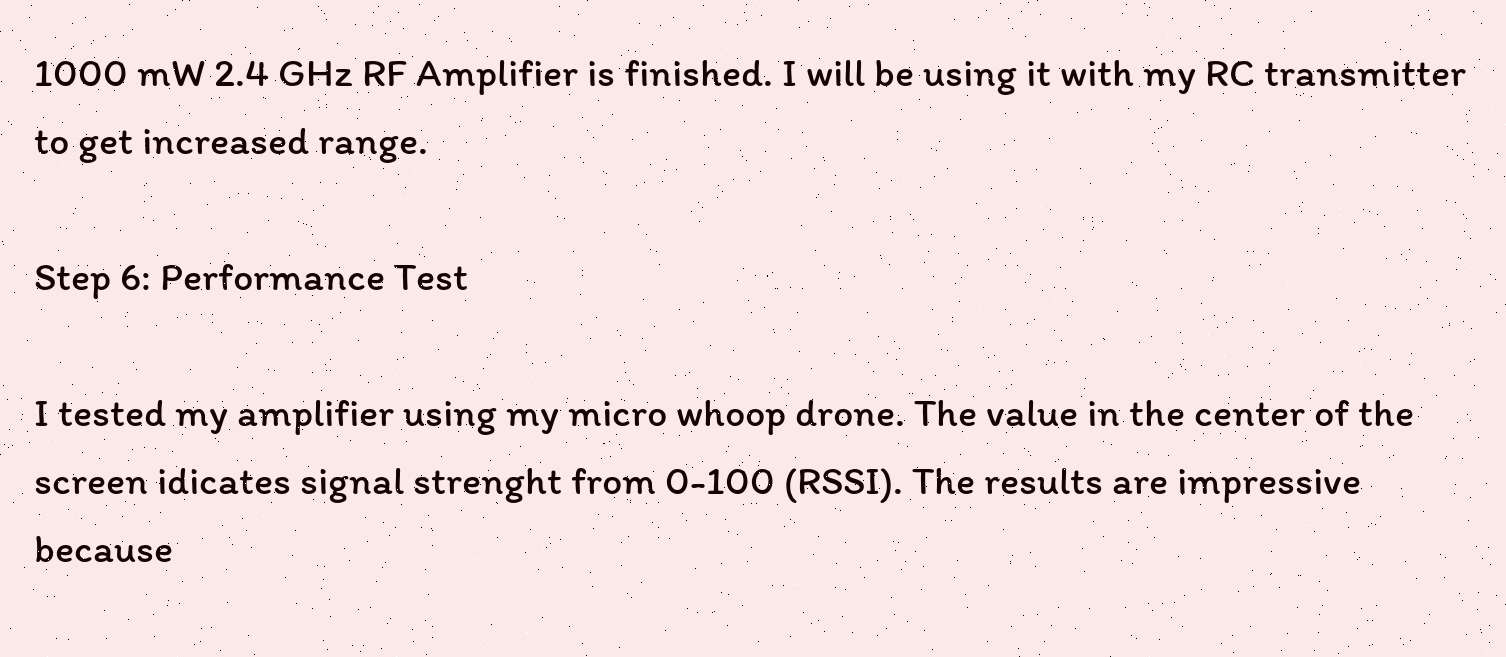1000 mW 2.4 GHz RF Amplifier is finished. I will be using it with my RC transmitter to get increased range.

Step 6: Performance Test

I tested my amplifier using my micro whoop drone. The value in the center of the screen idicates signal strenght from 0-100 (RSSI). The results are impressive because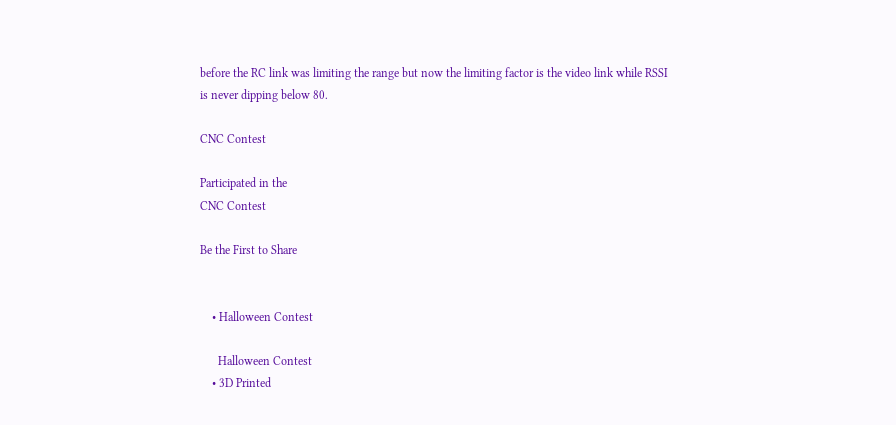before the RC link was limiting the range but now the limiting factor is the video link while RSSI is never dipping below 80.

CNC Contest

Participated in the
CNC Contest

Be the First to Share


    • Halloween Contest

      Halloween Contest
    • 3D Printed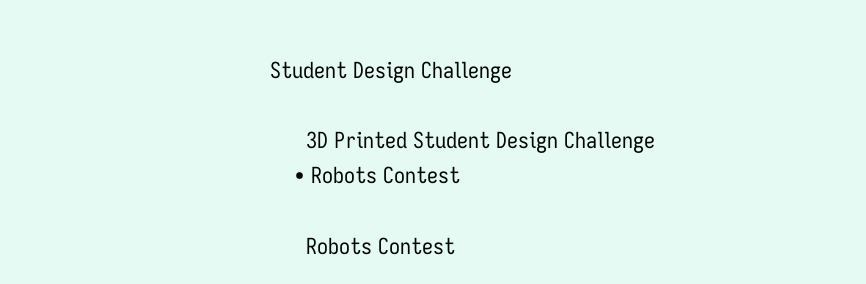Student Design Challenge

      3D Printed Student Design Challenge
    • Robots Contest

      Robots Contest